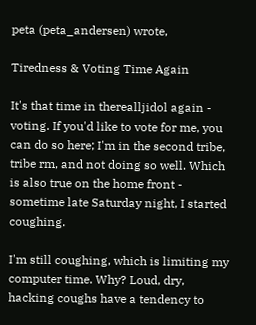peta (peta_andersen) wrote,

Tiredness & Voting Time Again

It's that time in therealljidol again - voting. If you'd like to vote for me, you can do so here; I'm in the second tribe, tribe rm, and not doing so well. Which is also true on the home front - sometime late Saturday night, I started coughing.

I'm still coughing, which is limiting my computer time. Why? Loud, dry, hacking coughs have a tendency to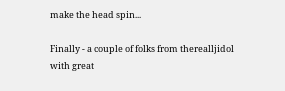make the head spin...

Finally - a couple of folks from therealljidol with great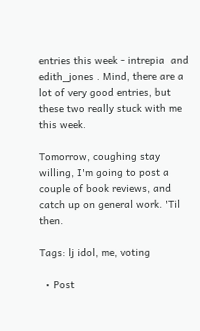entries this week - intrepia  and edith_jones . Mind, there are a lot of very good entries, but these two really stuck with me this week.

Tomorrow, coughing stay willing, I'm going to post a couple of book reviews, and catch up on general work. 'Til then.

Tags: lj idol, me, voting

  • Post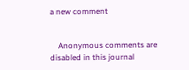a new comment


    Anonymous comments are disabled in this journal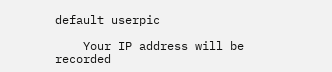default userpic

    Your IP address will be recorded